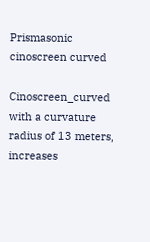Prismasonic cinoscreen curved

Cinoscreen_curved with a curvature radius of 13 meters, increases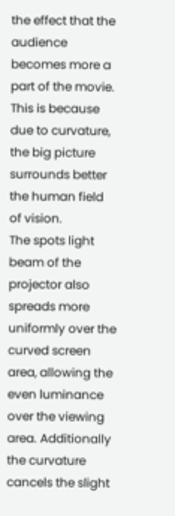the effect that the audience becomes more a part of the movie. This is because due to curvature, the big picture surrounds better the human field of vision.
The spots light beam of the projector also spreads more uniformly over the curved screen area, allowing the even luminance over the viewing area. Additionally the curvature cancels the slight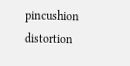pincushion distortion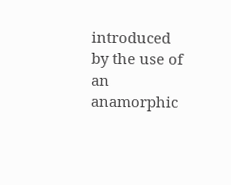introduced by the use of an anamorphic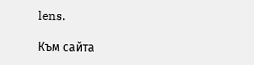lens.

Към сайта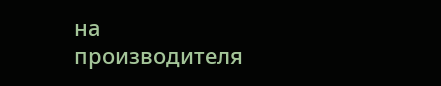на производителя